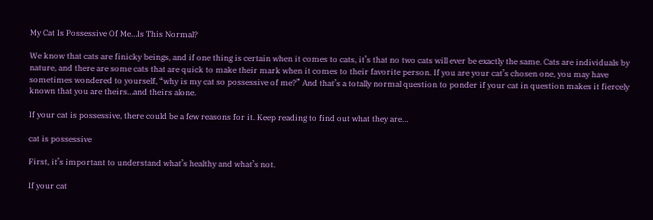My Cat Is Possessive Of Me…Is This Normal?

We know that cats are finicky beings, and if one thing is certain when it comes to cats, it’s that no two cats will ever be exactly the same. Cats are individuals by nature, and there are some cats that are quick to make their mark when it comes to their favorite person. If you are your cat’s chosen one, you may have sometimes wondered to yourself, “why is my cat so possessive of me?” And that’s a totally normal question to ponder if your cat in question makes it fiercely known that you are theirs…and theirs alone.

If your cat is possessive, there could be a few reasons for it. Keep reading to find out what they are…

cat is possessive

First, it’s important to understand what’s healthy and what’s not.

If your cat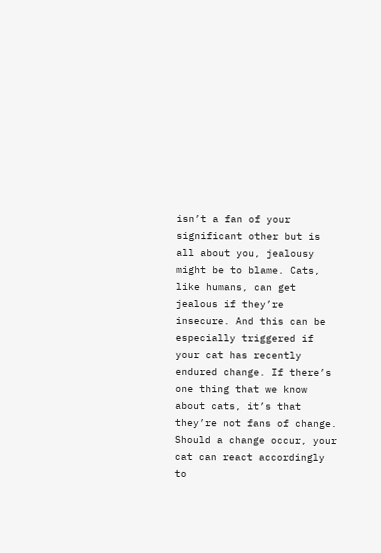isn’t a fan of your significant other but is all about you, jealousy might be to blame. Cats, like humans, can get jealous if they’re insecure. And this can be especially triggered if your cat has recently endured change. If there’s one thing that we know about cats, it’s that they’re not fans of change. Should a change occur, your cat can react accordingly to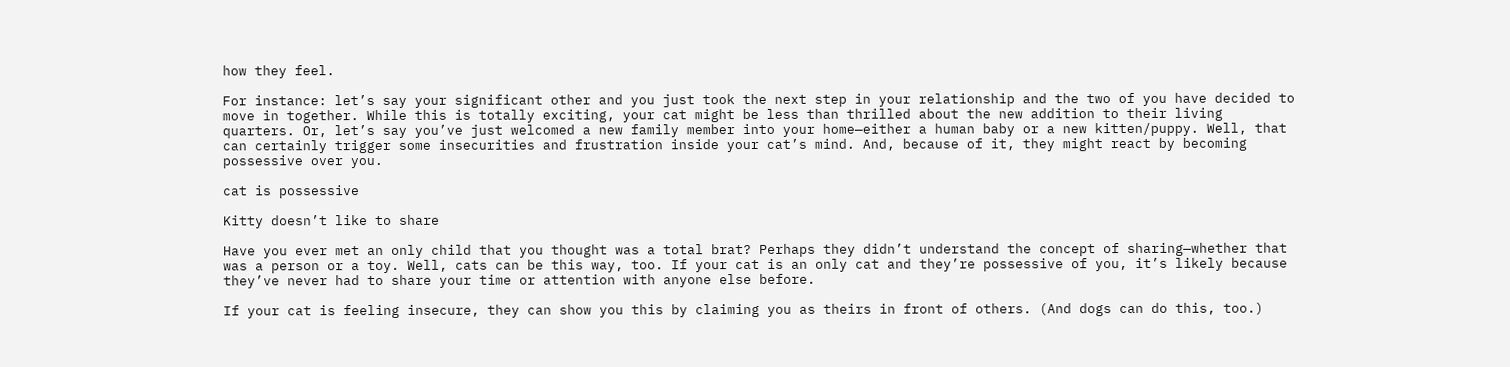how they feel.

For instance: let’s say your significant other and you just took the next step in your relationship and the two of you have decided to move in together. While this is totally exciting, your cat might be less than thrilled about the new addition to their living quarters. Or, let’s say you’ve just welcomed a new family member into your home—either a human baby or a new kitten/puppy. Well, that can certainly trigger some insecurities and frustration inside your cat’s mind. And, because of it, they might react by becoming possessive over you.

cat is possessive

Kitty doesn’t like to share

Have you ever met an only child that you thought was a total brat? Perhaps they didn’t understand the concept of sharing—whether that was a person or a toy. Well, cats can be this way, too. If your cat is an only cat and they’re possessive of you, it’s likely because they’ve never had to share your time or attention with anyone else before.

If your cat is feeling insecure, they can show you this by claiming you as theirs in front of others. (And dogs can do this, too.)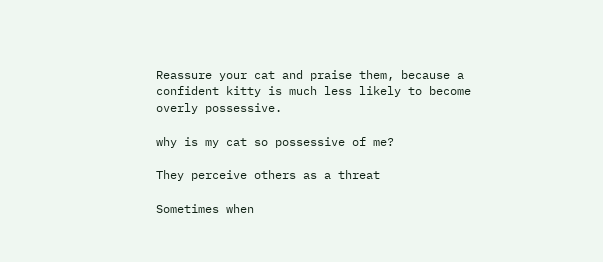Reassure your cat and praise them, because a confident kitty is much less likely to become overly possessive.

why is my cat so possessive of me?

They perceive others as a threat

Sometimes when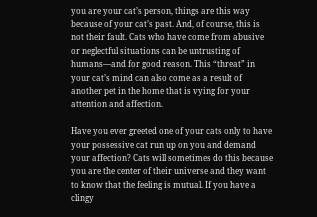you are your cat’s person, things are this way because of your cat’s past. And, of course, this is not their fault. Cats who have come from abusive or neglectful situations can be untrusting of humans—and for good reason. This “threat” in your cat’s mind can also come as a result of another pet in the home that is vying for your attention and affection.

Have you ever greeted one of your cats only to have your possessive cat run up on you and demand your affection? Cats will sometimes do this because you are the center of their universe and they want to know that the feeling is mutual. If you have a clingy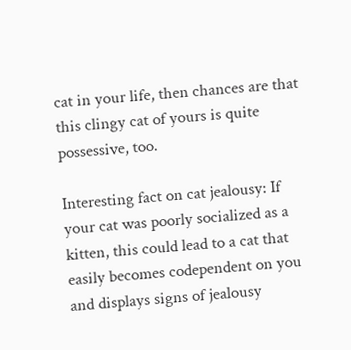cat in your life, then chances are that this clingy cat of yours is quite possessive, too.

Interesting fact on cat jealousy: If your cat was poorly socialized as a kitten, this could lead to a cat that easily becomes codependent on you and displays signs of jealousy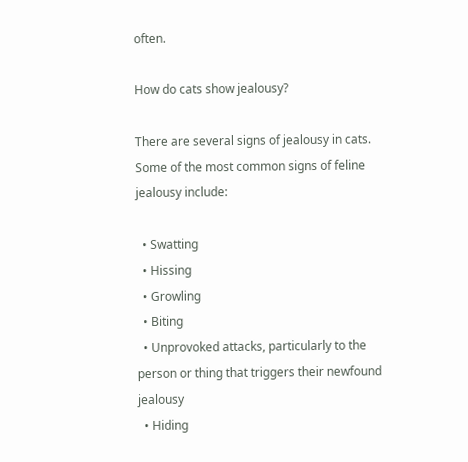often.

How do cats show jealousy?

There are several signs of jealousy in cats. Some of the most common signs of feline jealousy include:

  • Swatting
  • Hissing
  • Growling
  • Biting
  • Unprovoked attacks, particularly to the person or thing that triggers their newfound jealousy
  • Hiding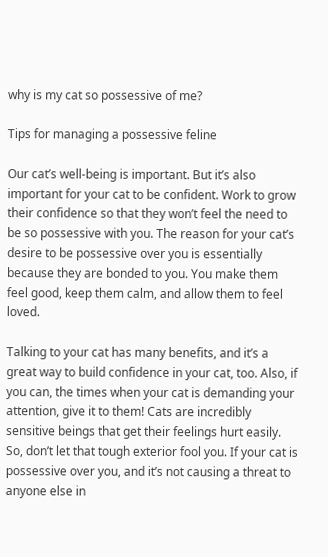why is my cat so possessive of me?

Tips for managing a possessive feline

Our cat’s well-being is important. But it’s also important for your cat to be confident. Work to grow their confidence so that they won’t feel the need to be so possessive with you. The reason for your cat’s desire to be possessive over you is essentially because they are bonded to you. You make them feel good, keep them calm, and allow them to feel loved.

Talking to your cat has many benefits, and it’s a great way to build confidence in your cat, too. Also, if you can, the times when your cat is demanding your attention, give it to them! Cats are incredibly sensitive beings that get their feelings hurt easily. So, don’t let that tough exterior fool you. If your cat is possessive over you, and it’s not causing a threat to anyone else in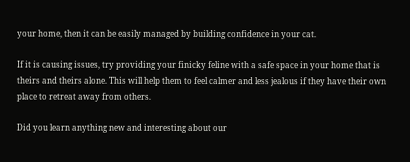your home, then it can be easily managed by building confidence in your cat.

If it is causing issues, try providing your finicky feline with a safe space in your home that is theirs and theirs alone. This will help them to feel calmer and less jealous if they have their own place to retreat away from others.

Did you learn anything new and interesting about our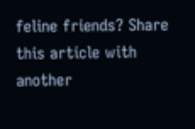feline friends? Share this article with another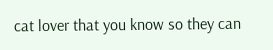cat lover that you know so they can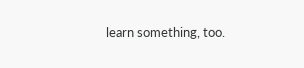learn something, too.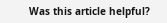Was this article helpful?